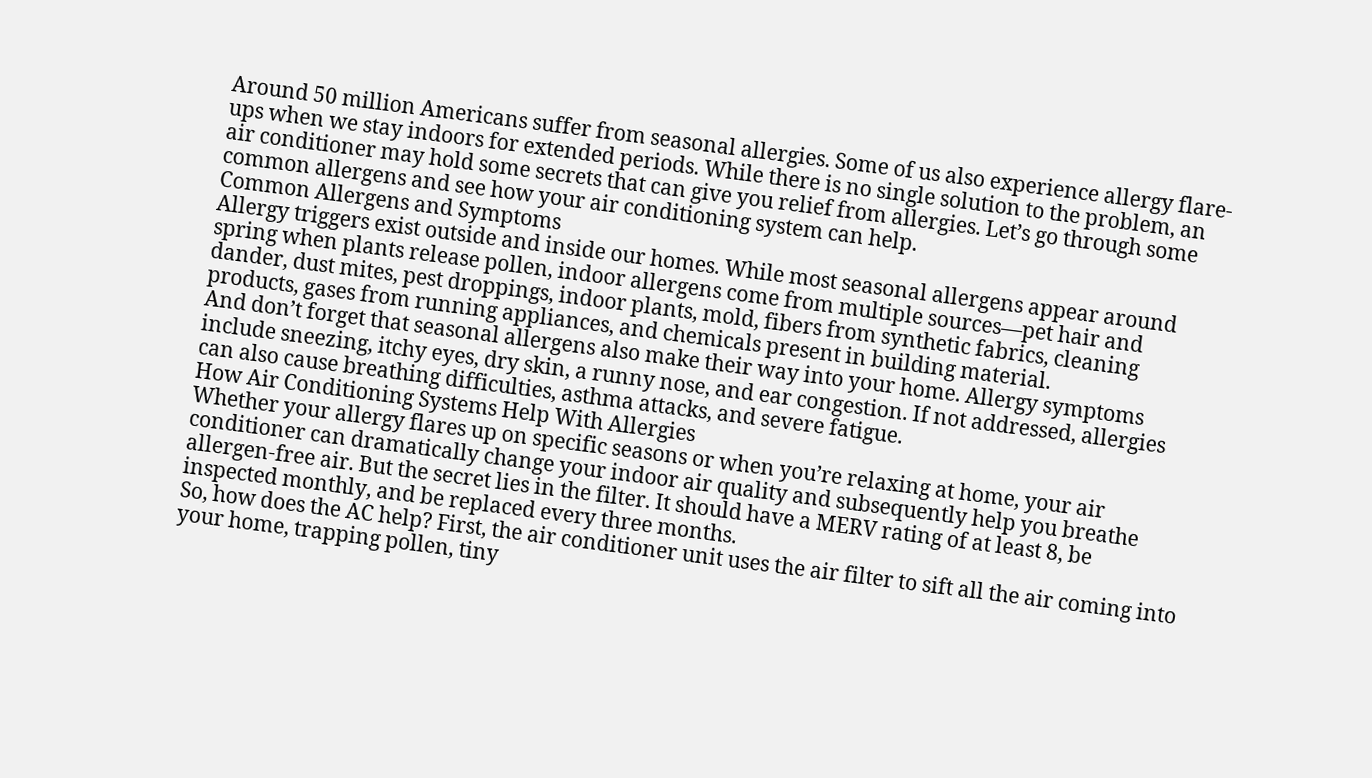Around 50 million Americans suffer from seasonal allergies. Some of us also experience allergy flare-ups when we stay indoors for extended periods. While there is no single solution to the problem, an air conditioner may hold some secrets that can give you relief from allergies. Let’s go through some common allergens and see how your air conditioning system can help.
Common Allergens and Symptoms
Allergy triggers exist outside and inside our homes. While most seasonal allergens appear around spring when plants release pollen, indoor allergens come from multiple sources—pet hair and dander, dust mites, pest droppings, indoor plants, mold, fibers from synthetic fabrics, cleaning products, gases from running appliances, and chemicals present in building material.
And don’t forget that seasonal allergens also make their way into your home. Allergy symptoms include sneezing, itchy eyes, dry skin, a runny nose, and ear congestion. If not addressed, allergies can also cause breathing difficulties, asthma attacks, and severe fatigue.
How Air Conditioning Systems Help With Allergies
Whether your allergy flares up on specific seasons or when you’re relaxing at home, your air conditioner can dramatically change your indoor air quality and subsequently help you breathe allergen-free air. But the secret lies in the filter. It should have a MERV rating of at least 8, be inspected monthly, and be replaced every three months.
So, how does the AC help? First, the air conditioner unit uses the air filter to sift all the air coming into your home, trapping pollen, tiny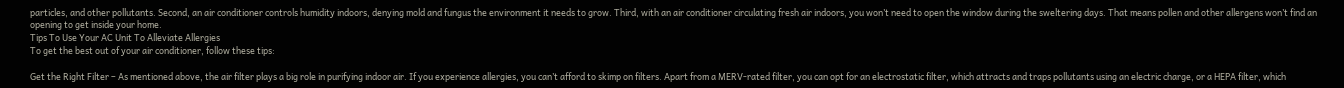particles, and other pollutants. Second, an air conditioner controls humidity indoors, denying mold and fungus the environment it needs to grow. Third, with an air conditioner circulating fresh air indoors, you won’t need to open the window during the sweltering days. That means pollen and other allergens won’t find an opening to get inside your home.
Tips To Use Your AC Unit To Alleviate Allergies
To get the best out of your air conditioner, follow these tips:

Get the Right Filter – As mentioned above, the air filter plays a big role in purifying indoor air. If you experience allergies, you can’t afford to skimp on filters. Apart from a MERV-rated filter, you can opt for an electrostatic filter, which attracts and traps pollutants using an electric charge, or a HEPA filter, which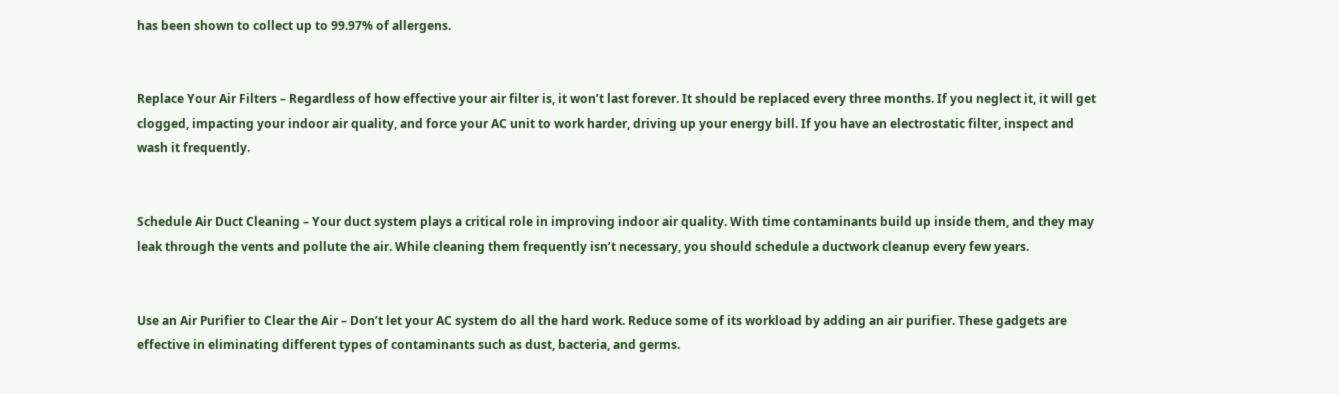has been shown to collect up to 99.97% of allergens.


Replace Your Air Filters – Regardless of how effective your air filter is, it won’t last forever. It should be replaced every three months. If you neglect it, it will get clogged, impacting your indoor air quality, and force your AC unit to work harder, driving up your energy bill. If you have an electrostatic filter, inspect and wash it frequently.


Schedule Air Duct Cleaning – Your duct system plays a critical role in improving indoor air quality. With time contaminants build up inside them, and they may leak through the vents and pollute the air. While cleaning them frequently isn’t necessary, you should schedule a ductwork cleanup every few years.


Use an Air Purifier to Clear the Air – Don’t let your AC system do all the hard work. Reduce some of its workload by adding an air purifier. These gadgets are effective in eliminating different types of contaminants such as dust, bacteria, and germs.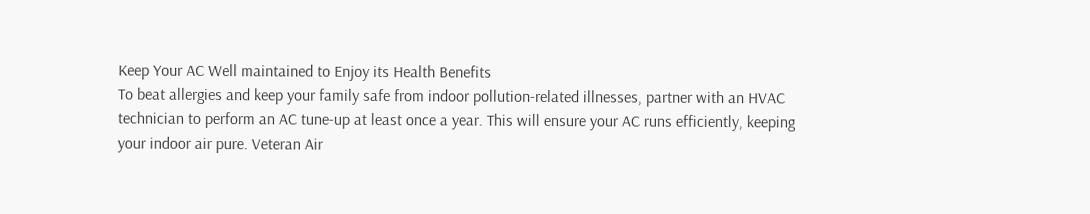Keep Your AC Well maintained to Enjoy its Health Benefits
To beat allergies and keep your family safe from indoor pollution-related illnesses, partner with an HVAC technician to perform an AC tune-up at least once a year. This will ensure your AC runs efficiently, keeping your indoor air pure. Veteran Air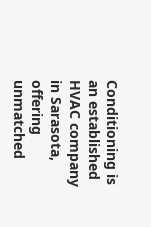Conditioning is an established HVAC company in Sarasota, offering unmatched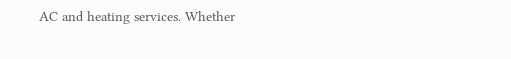AC and heating services. Whether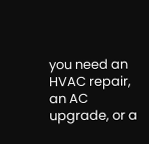you need an HVAC repair, an AC upgrade, or a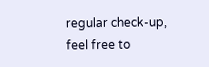regular check-up, feel free to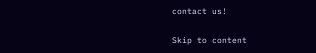contact us!

Skip to content